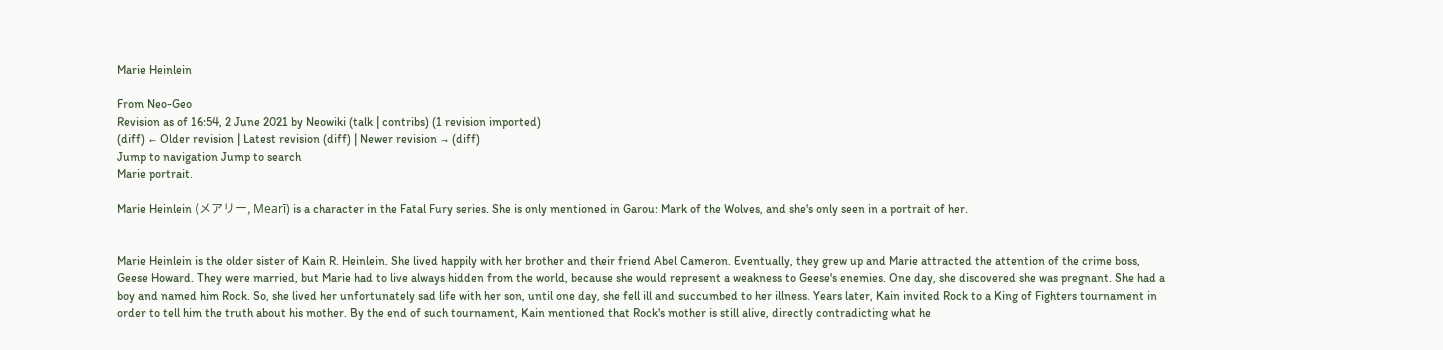Marie Heinlein

From Neo-Geo
Revision as of 16:54, 2 June 2021 by Neowiki (talk | contribs) (1 revision imported)
(diff) ← Older revision | Latest revision (diff) | Newer revision → (diff)
Jump to navigation Jump to search
Marie portrait.

Marie Heinlein (メアリー, Mearī) is a character in the Fatal Fury series. She is only mentioned in Garou: Mark of the Wolves, and she's only seen in a portrait of her.


Marie Heinlein is the older sister of Kain R. Heinlein. She lived happily with her brother and their friend Abel Cameron. Eventually, they grew up and Marie attracted the attention of the crime boss, Geese Howard. They were married, but Marie had to live always hidden from the world, because she would represent a weakness to Geese's enemies. One day, she discovered she was pregnant. She had a boy and named him Rock. So, she lived her unfortunately sad life with her son, until one day, she fell ill and succumbed to her illness. Years later, Kain invited Rock to a King of Fighters tournament in order to tell him the truth about his mother. By the end of such tournament, Kain mentioned that Rock's mother is still alive, directly contradicting what he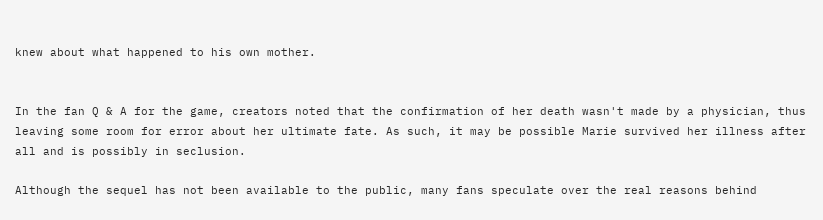knew about what happened to his own mother.


In the fan Q & A for the game, creators noted that the confirmation of her death wasn't made by a physician, thus leaving some room for error about her ultimate fate. As such, it may be possible Marie survived her illness after all and is possibly in seclusion.

Although the sequel has not been available to the public, many fans speculate over the real reasons behind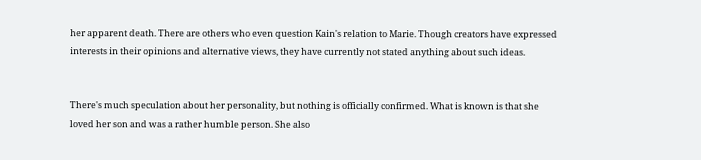her apparent death. There are others who even question Kain's relation to Marie. Though creators have expressed interests in their opinions and alternative views, they have currently not stated anything about such ideas.


There's much speculation about her personality, but nothing is officially confirmed. What is known is that she loved her son and was a rather humble person. She also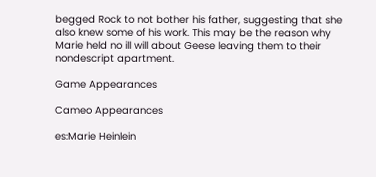begged Rock to not bother his father, suggesting that she also knew some of his work. This may be the reason why Marie held no ill will about Geese leaving them to their nondescript apartment.

Game Appearances

Cameo Appearances

es:Marie Heinlein